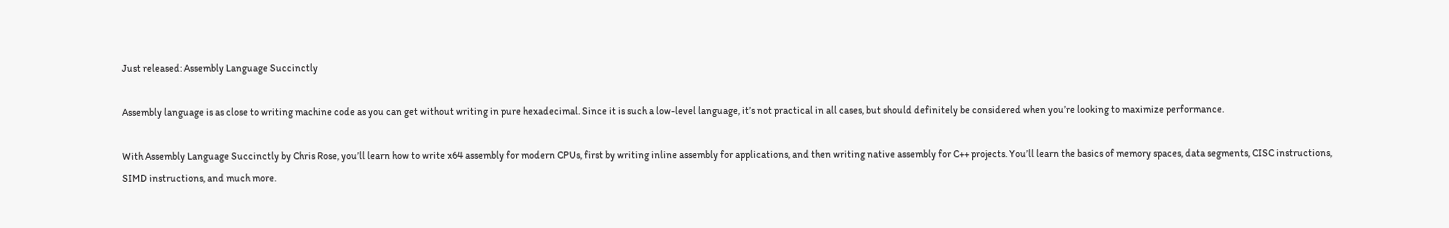Just released: Assembly Language Succinctly

Assembly language is as close to writing machine code as you can get without writing in pure hexadecimal. Since it is such a low-level language, it’s not practical in all cases, but should definitely be considered when you’re looking to maximize performance.

With Assembly Language Succinctly by Chris Rose, you’ll learn how to write x64 assembly for modern CPUs, first by writing inline assembly for applications, and then writing native assembly for C++ projects. You’ll learn the basics of memory spaces, data segments, CISC instructions, SIMD instructions, and much more.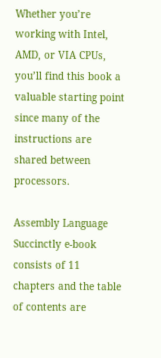Whether you’re working with Intel, AMD, or VIA CPUs, you’ll find this book a valuable starting point since many of the instructions are shared between processors.

Assembly Language Succinctly e-book consists of 11 chapters and the table of contents are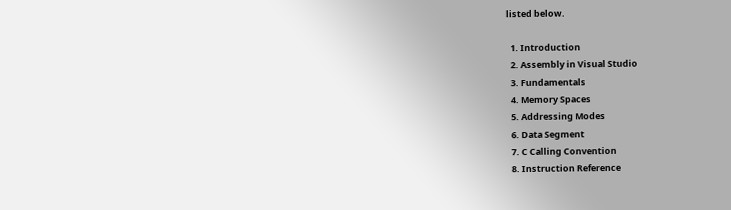listed below.

  1. Introduction
  2. Assembly in Visual Studio
  3. Fundamentals
  4. Memory Spaces
  5. Addressing Modes
  6. Data Segment
  7. C Calling Convention
  8. Instruction Reference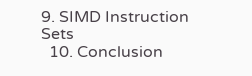9. SIMD Instruction Sets
  10. Conclusion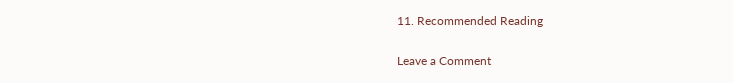11. Recommended Reading

Leave a Comment